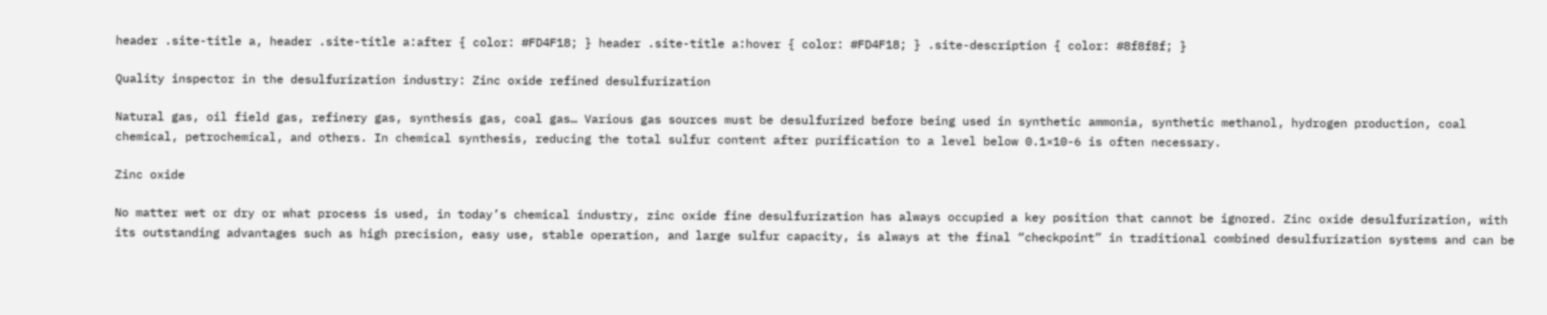header .site-title a, header .site-title a:after { color: #FD4F18; } header .site-title a:hover { color: #FD4F18; } .site-description { color: #8f8f8f; }

Quality inspector in the desulfurization industry: Zinc oxide refined desulfurization

Natural gas, oil field gas, refinery gas, synthesis gas, coal gas… Various gas sources must be desulfurized before being used in synthetic ammonia, synthetic methanol, hydrogen production, coal chemical, petrochemical, and others. In chemical synthesis, reducing the total sulfur content after purification to a level below 0.1×10-6 is often necessary.

Zinc oxide

No matter wet or dry or what process is used, in today’s chemical industry, zinc oxide fine desulfurization has always occupied a key position that cannot be ignored. Zinc oxide desulfurization, with its outstanding advantages such as high precision, easy use, stable operation, and large sulfur capacity, is always at the final “checkpoint” in traditional combined desulfurization systems and can be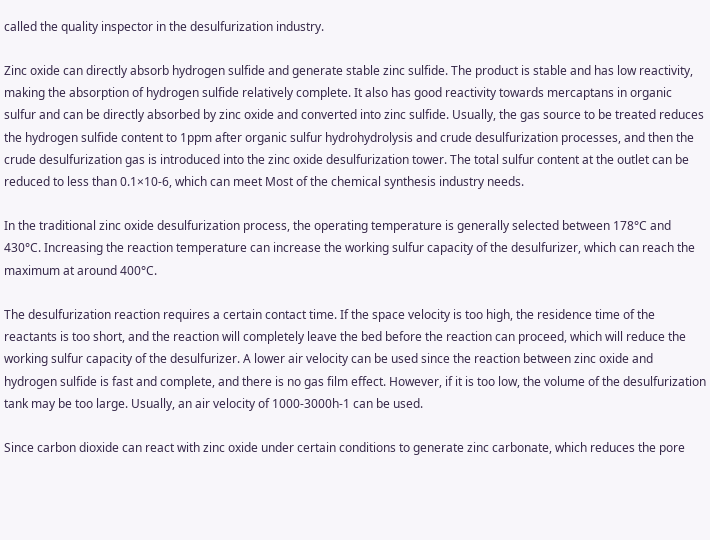called the quality inspector in the desulfurization industry.

Zinc oxide can directly absorb hydrogen sulfide and generate stable zinc sulfide. The product is stable and has low reactivity, making the absorption of hydrogen sulfide relatively complete. It also has good reactivity towards mercaptans in organic sulfur and can be directly absorbed by zinc oxide and converted into zinc sulfide. Usually, the gas source to be treated reduces the hydrogen sulfide content to 1ppm after organic sulfur hydrohydrolysis and crude desulfurization processes, and then the crude desulfurization gas is introduced into the zinc oxide desulfurization tower. The total sulfur content at the outlet can be reduced to less than 0.1×10-6, which can meet Most of the chemical synthesis industry needs.

In the traditional zinc oxide desulfurization process, the operating temperature is generally selected between 178°C and 430°C. Increasing the reaction temperature can increase the working sulfur capacity of the desulfurizer, which can reach the maximum at around 400°C.

The desulfurization reaction requires a certain contact time. If the space velocity is too high, the residence time of the reactants is too short, and the reaction will completely leave the bed before the reaction can proceed, which will reduce the working sulfur capacity of the desulfurizer. A lower air velocity can be used since the reaction between zinc oxide and hydrogen sulfide is fast and complete, and there is no gas film effect. However, if it is too low, the volume of the desulfurization tank may be too large. Usually, an air velocity of 1000-3000h-1 can be used.

Since carbon dioxide can react with zinc oxide under certain conditions to generate zinc carbonate, which reduces the pore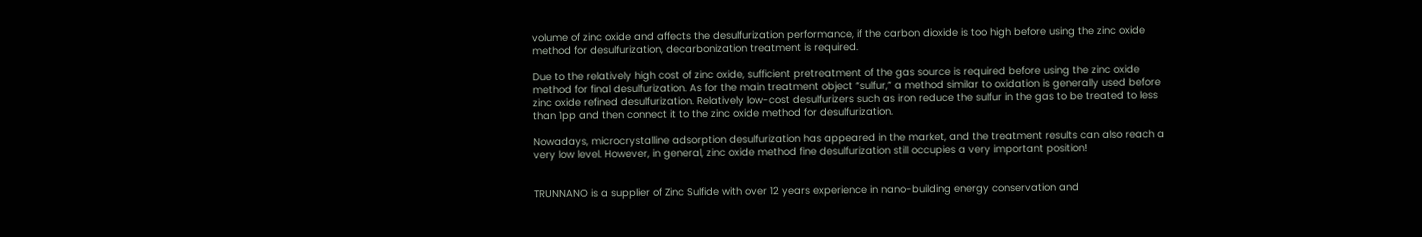volume of zinc oxide and affects the desulfurization performance, if the carbon dioxide is too high before using the zinc oxide method for desulfurization, decarbonization treatment is required.

Due to the relatively high cost of zinc oxide, sufficient pretreatment of the gas source is required before using the zinc oxide method for final desulfurization. As for the main treatment object “sulfur,” a method similar to oxidation is generally used before zinc oxide refined desulfurization. Relatively low-cost desulfurizers such as iron reduce the sulfur in the gas to be treated to less than 1pp and then connect it to the zinc oxide method for desulfurization.

Nowadays, microcrystalline adsorption desulfurization has appeared in the market, and the treatment results can also reach a very low level. However, in general, zinc oxide method fine desulfurization still occupies a very important position!


TRUNNANO is a supplier of Zinc Sulfide with over 12 years experience in nano-building energy conservation and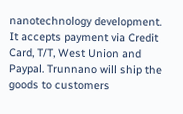nanotechnology development. It accepts payment via Credit Card, T/T, West Union and Paypal. Trunnano will ship the goods to customers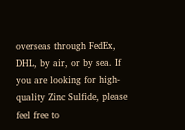overseas through FedEx, DHL, by air, or by sea. If you are looking for high-quality Zinc Sulfide, please feel free to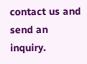contact us and send an inquiry.